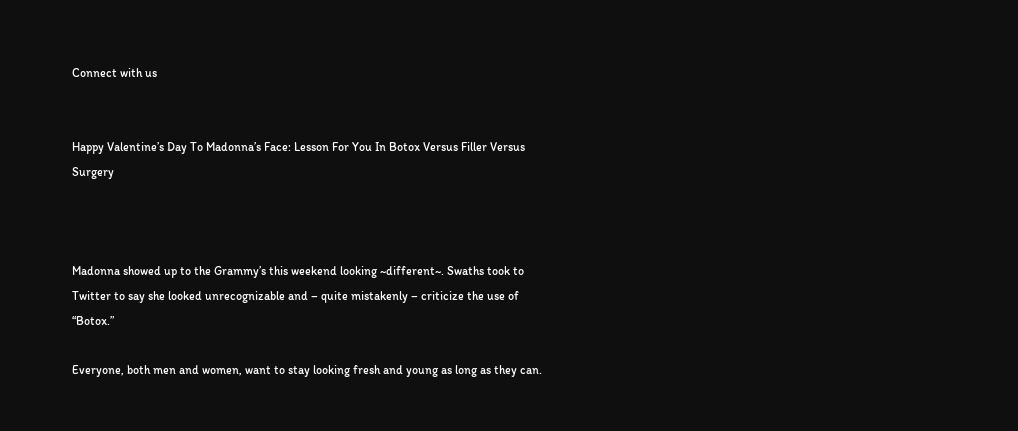Connect with us


Happy Valentine’s Day To Madonna’s Face: Lesson For You In Botox Versus Filler Versus Surgery



Madonna showed up to the Grammy’s this weekend looking ~different~. Swaths took to Twitter to say she looked unrecognizable and – quite mistakenly – criticize the use of “Botox.”

Everyone, both men and women, want to stay looking fresh and young as long as they can.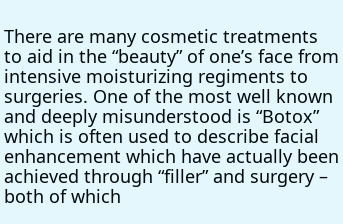There are many cosmetic treatments to aid in the “beauty” of one’s face from intensive moisturizing regiments to surgeries. One of the most well known and deeply misunderstood is “Botox” which is often used to describe facial enhancement which have actually been achieved through “filler” and surgery – both of which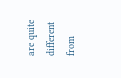are quite different from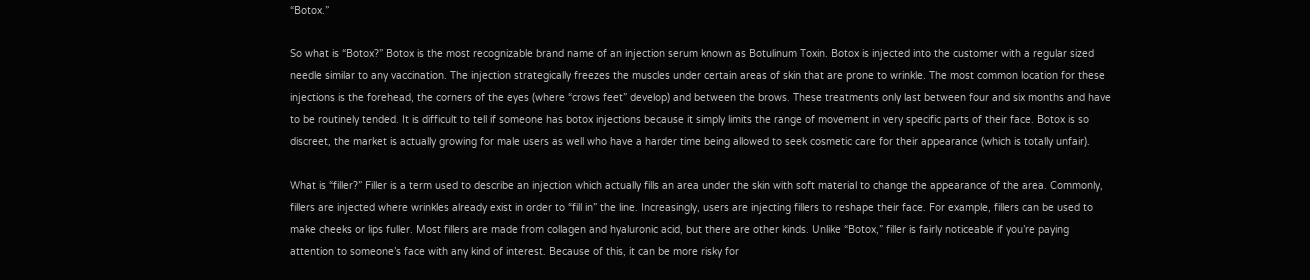“Botox.”

So what is “Botox?” Botox is the most recognizable brand name of an injection serum known as Botulinum Toxin. Botox is injected into the customer with a regular sized needle similar to any vaccination. The injection strategically freezes the muscles under certain areas of skin that are prone to wrinkle. The most common location for these injections is the forehead, the corners of the eyes (where “crows feet” develop) and between the brows. These treatments only last between four and six months and have to be routinely tended. It is difficult to tell if someone has botox injections because it simply limits the range of movement in very specific parts of their face. Botox is so discreet, the market is actually growing for male users as well who have a harder time being allowed to seek cosmetic care for their appearance (which is totally unfair).

What is “filler?” Filler is a term used to describe an injection which actually fills an area under the skin with soft material to change the appearance of the area. Commonly, fillers are injected where wrinkles already exist in order to “fill in” the line. Increasingly, users are injecting fillers to reshape their face. For example, fillers can be used to make cheeks or lips fuller. Most fillers are made from collagen and hyaluronic acid, but there are other kinds. Unlike “Botox,” filler is fairly noticeable if you’re paying attention to someone’s face with any kind of interest. Because of this, it can be more risky for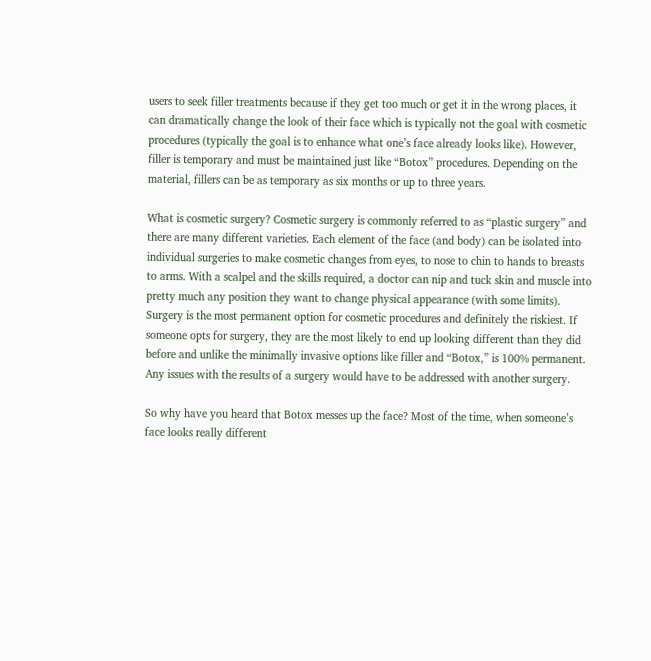users to seek filler treatments because if they get too much or get it in the wrong places, it can dramatically change the look of their face which is typically not the goal with cosmetic procedures (typically the goal is to enhance what one’s face already looks like). However, filler is temporary and must be maintained just like “Botox” procedures. Depending on the material, fillers can be as temporary as six months or up to three years.

What is cosmetic surgery? Cosmetic surgery is commonly referred to as “plastic surgery” and there are many different varieties. Each element of the face (and body) can be isolated into individual surgeries to make cosmetic changes from eyes, to nose to chin to hands to breasts to arms. With a scalpel and the skills required, a doctor can nip and tuck skin and muscle into pretty much any position they want to change physical appearance (with some limits). Surgery is the most permanent option for cosmetic procedures and definitely the riskiest. If someone opts for surgery, they are the most likely to end up looking different than they did before and unlike the minimally invasive options like filler and “Botox,” is 100% permanent. Any issues with the results of a surgery would have to be addressed with another surgery.

So why have you heard that Botox messes up the face? Most of the time, when someone’s face looks really different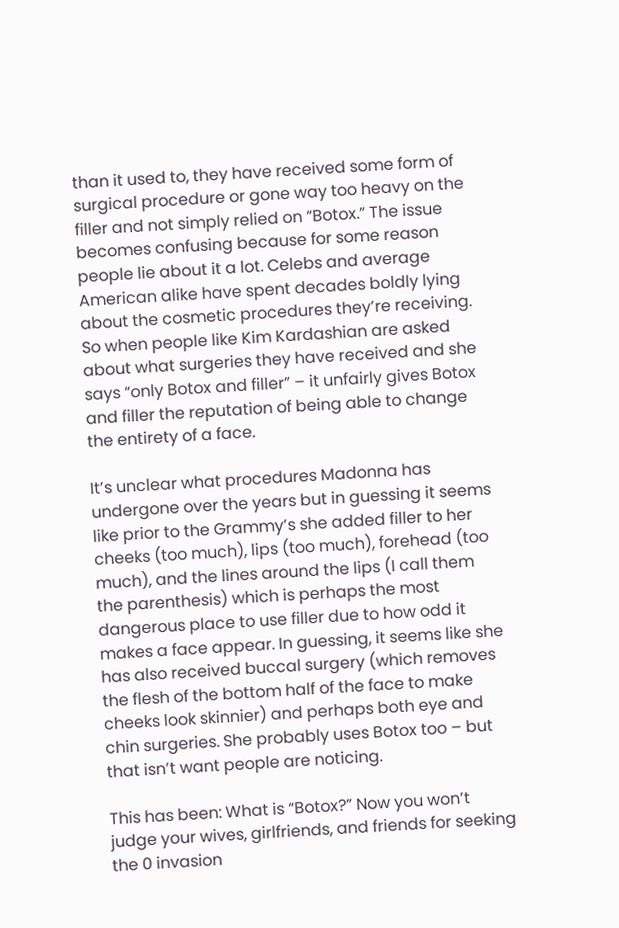than it used to, they have received some form of surgical procedure or gone way too heavy on the filler and not simply relied on “Botox.” The issue becomes confusing because for some reason people lie about it a lot. Celebs and average American alike have spent decades boldly lying about the cosmetic procedures they’re receiving. So when people like Kim Kardashian are asked about what surgeries they have received and she says “only Botox and filler” – it unfairly gives Botox and filler the reputation of being able to change the entirety of a face.

It’s unclear what procedures Madonna has undergone over the years but in guessing it seems like prior to the Grammy’s she added filler to her cheeks (too much), lips (too much), forehead (too much), and the lines around the lips (I call them the parenthesis) which is perhaps the most dangerous place to use filler due to how odd it makes a face appear. In guessing, it seems like she has also received buccal surgery (which removes the flesh of the bottom half of the face to make cheeks look skinnier) and perhaps both eye and chin surgeries. She probably uses Botox too – but that isn’t want people are noticing.

This has been: What is “Botox?” Now you won’t judge your wives, girlfriends, and friends for seeking the 0 invasion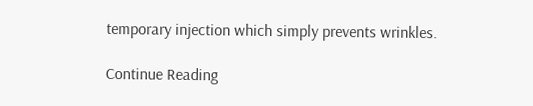temporary injection which simply prevents wrinkles.

Continue Reading